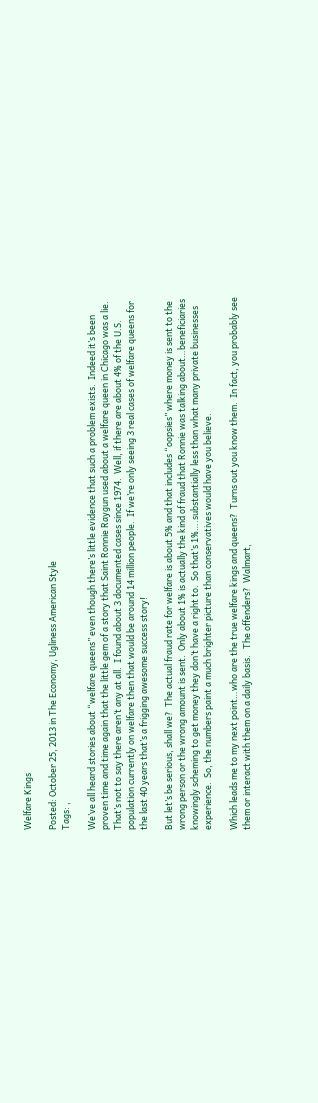Welfare Kings

Posted: October 25, 2013 in The Economy, Ugliness American Style
Tags: ,

We’ve all heard stories about “welfare queens” even though there’s little evidence that such a problem exists.  Indeed it’s been proven time and time again that the little gem of a story that Saint Ronnie Raygun used about a welfare queen in Chicago was a lie.  That’s not to say there aren’t any at all.  I found about 3 documented cases since 1974.  Well, if there are about 4% of the U.S. population currently on welfare then that would be around 14 million people.  If we’re only seeing 3 real cases of welfare queens for the last 40 years that’s a frigging awesome success story!

But let’s be serious, shall we?  The actual fraud rate for welfare is about 5% and that includes “oopsies” where money is sent to the wrong person or the wrong amount is sent.  Only about 1% is actually the kind of fraud that Ronnie was talking about…beneficiaries knowingly scheming to get money they don’t have a right to.  So that’s 1%….substantially less than what many private businesses experience.  So, the numbers paint a much brighter picture than conservatives would have you believe.

Which leads me to my next point…who are the true welfare kings and queens?  Turns out you know them.  In fact, you probably see them or interact with them on a daily basis.   The offenders?  Walmart,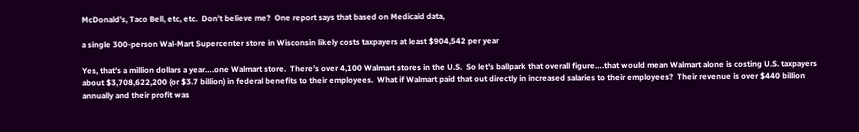McDonald’s, Taco Bell, etc, etc.  Don’t believe me?  One report says that based on Medicaid data,

a single 300-person Wal-Mart Supercenter store in Wisconsin likely costs taxpayers at least $904,542 per year

Yes, that’s a million dollars a year….one Walmart store.  There’s over 4,100 Walmart stores in the U.S.  So let’s ballpark that overall figure….that would mean Walmart alone is costing U.S. taxpayers about $3,708,622,200 (or $3.7 billion) in federal benefits to their employees.  What if Walmart paid that out directly in increased salaries to their employees?  Their revenue is over $440 billion annually and their profit was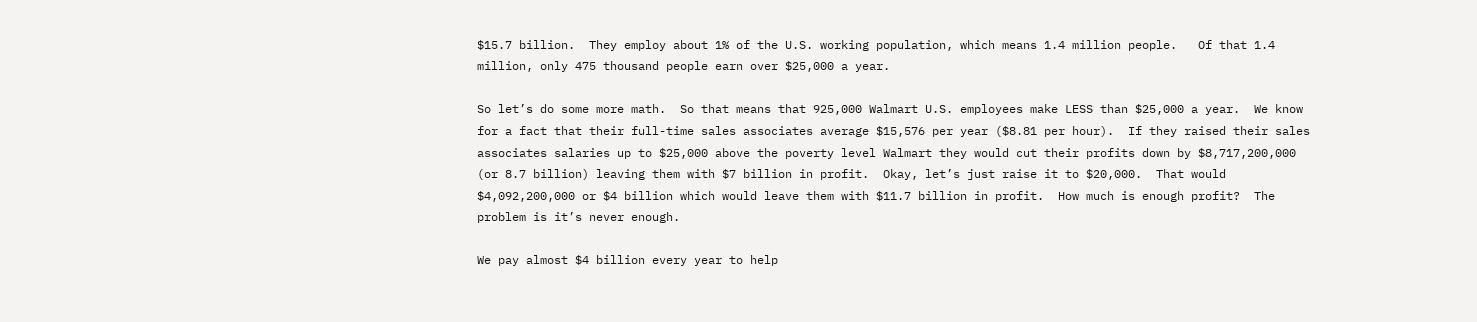$15.7 billion.  They employ about 1% of the U.S. working population, which means 1.4 million people.   Of that 1.4 million, only 475 thousand people earn over $25,000 a year.

So let’s do some more math.  So that means that 925,000 Walmart U.S. employees make LESS than $25,000 a year.  We know for a fact that their full-time sales associates average $15,576 per year ($8.81 per hour).  If they raised their sales associates salaries up to $25,000 above the poverty level Walmart they would cut their profits down by $8,717,200,000 (or 8.7 billion) leaving them with $7 billion in profit.  Okay, let’s just raise it to $20,000.  That would $4,092,200,000 or $4 billion which would leave them with $11.7 billion in profit.  How much is enough profit?  The problem is it’s never enough.

We pay almost $4 billion every year to help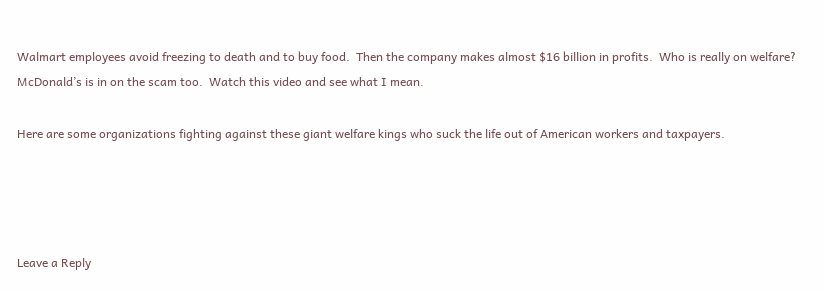Walmart employees avoid freezing to death and to buy food.  Then the company makes almost $16 billion in profits.  Who is really on welfare?   McDonald’s is in on the scam too.  Watch this video and see what I mean.

Here are some organizations fighting against these giant welfare kings who suck the life out of American workers and taxpayers.




Leave a Reply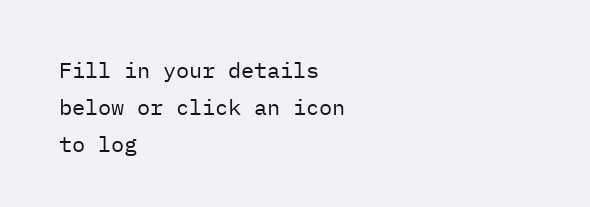Fill in your details below or click an icon to log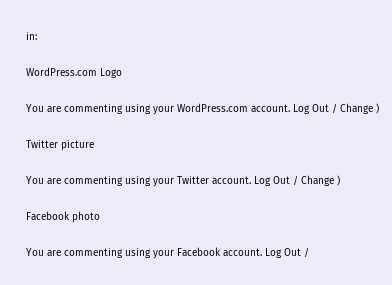in:

WordPress.com Logo

You are commenting using your WordPress.com account. Log Out / Change )

Twitter picture

You are commenting using your Twitter account. Log Out / Change )

Facebook photo

You are commenting using your Facebook account. Log Out /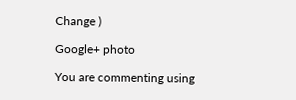Change )

Google+ photo

You are commenting using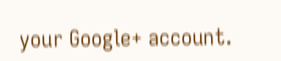your Google+ account.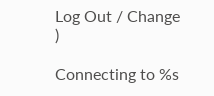Log Out / Change )

Connecting to %s